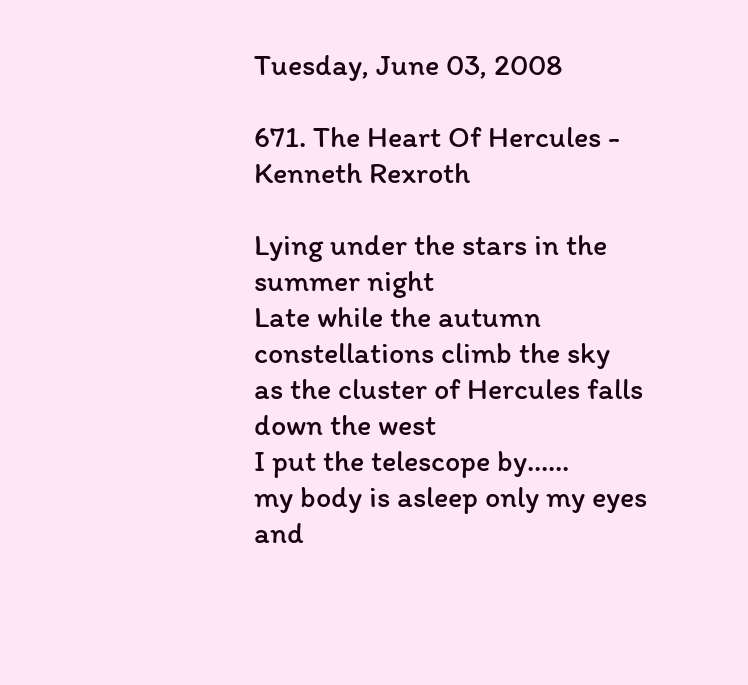Tuesday, June 03, 2008

671. The Heart Of Hercules - Kenneth Rexroth

Lying under the stars in the summer night
Late while the autumn constellations climb the sky
as the cluster of Hercules falls down the west
I put the telescope by......
my body is asleep only my eyes and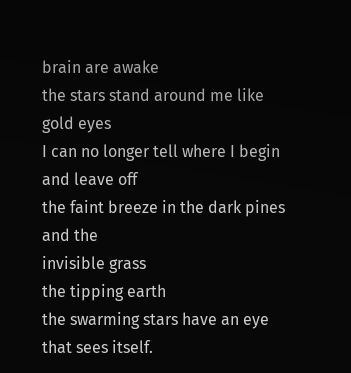brain are awake
the stars stand around me like gold eyes
I can no longer tell where I begin and leave off
the faint breeze in the dark pines and the
invisible grass
the tipping earth
the swarming stars have an eye that sees itself.